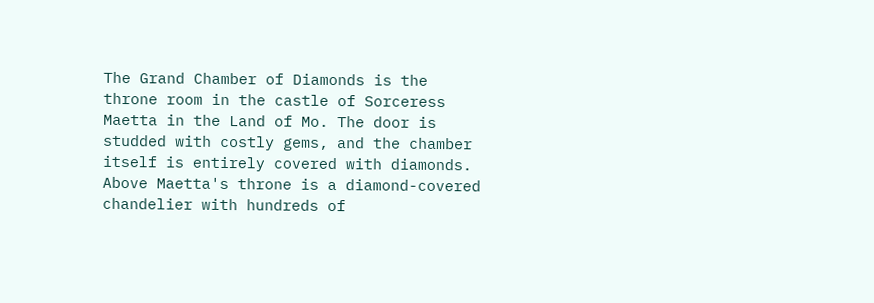The Grand Chamber of Diamonds is the throne room in the castle of Sorceress Maetta in the Land of Mo. The door is studded with costly gems, and the chamber itself is entirely covered with diamonds. Above Maetta's throne is a diamond-covered chandelier with hundreds of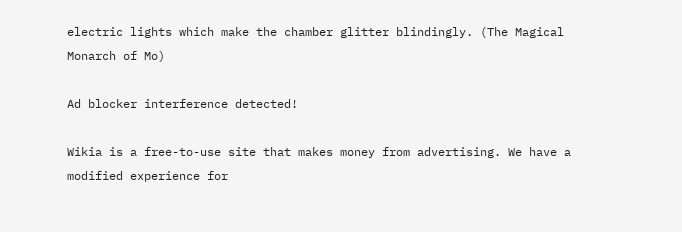electric lights which make the chamber glitter blindingly. (The Magical Monarch of Mo)

Ad blocker interference detected!

Wikia is a free-to-use site that makes money from advertising. We have a modified experience for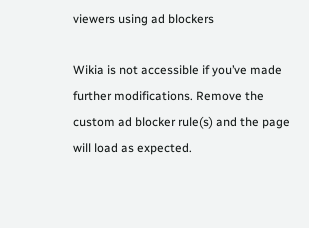viewers using ad blockers

Wikia is not accessible if you’ve made further modifications. Remove the custom ad blocker rule(s) and the page will load as expected.